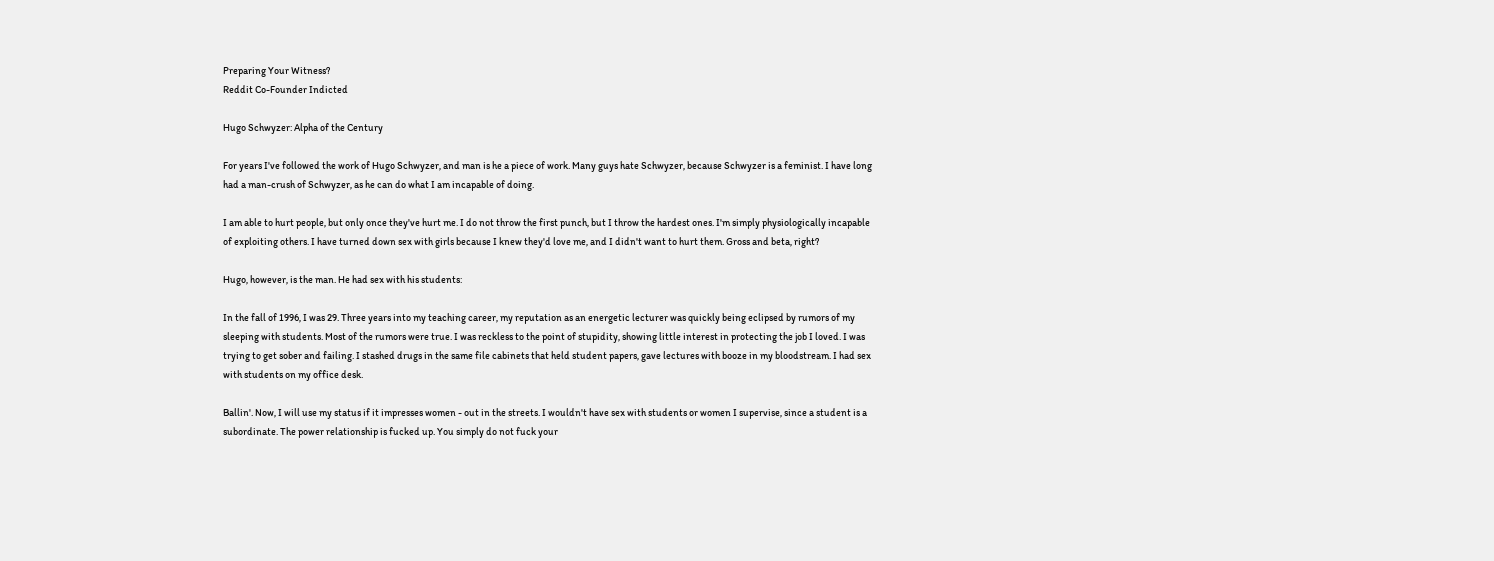Preparing Your Witness?
Reddit Co-Founder Indicted

Hugo Schwyzer: Alpha of the Century

For years I've followed the work of Hugo Schwyzer, and man is he a piece of work. Many guys hate Schwyzer, because Schwyzer is a feminist. I have long had a man-crush of Schwyzer, as he can do what I am incapable of doing.

I am able to hurt people, but only once they've hurt me. I do not throw the first punch, but I throw the hardest ones. I'm simply physiologically incapable of exploiting others. I have turned down sex with girls because I knew they'd love me, and I didn't want to hurt them. Gross and beta, right?

Hugo, however, is the man. He had sex with his students:

In the fall of 1996, I was 29. Three years into my teaching career, my reputation as an energetic lecturer was quickly being eclipsed by rumors of my sleeping with students. Most of the rumors were true. I was reckless to the point of stupidity, showing little interest in protecting the job I loved. I was trying to get sober and failing. I stashed drugs in the same file cabinets that held student papers, gave lectures with booze in my bloodstream. I had sex with students on my office desk.

Ballin'. Now, I will use my status if it impresses women - out in the streets. I wouldn't have sex with students or women I supervise, since a student is a subordinate. The power relationship is fucked up. You simply do not fuck your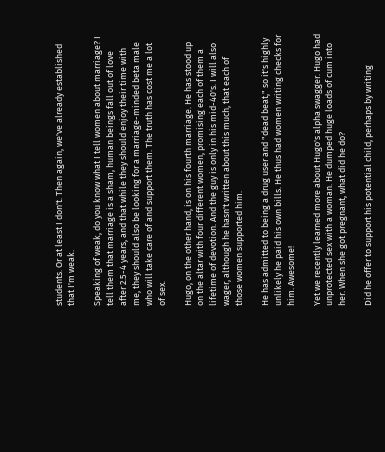students. Or at least I don't. Then again, we've already established that I'm weak.

Speaking of weak, do you know what I tell women about marriage? I tell them that marriage is a sham, human beings fall out of love after 2.5-4 years, and that while they should enjoy their time with me, they should also be looking for a marriage-minded beta male who will take care of and support them. The truth has cost me a lot of sex.

Hugo, on the other hand, is on his fourth marriage. He has stood up on the altar with four different women, promising each of them a lifetime of devotion. And the guy is only in his mid-40's. I will also wager, although he hasn't written about this much, that each of those women supported him.

He has admitted to being a drug user and "dead beat," so it's highly unlikely he paid his own bills. He thus had women writing checks for him. Awesome!

Yet we recently learned more about Hugo's alpha swagger. Hugo had unprotected sex with a woman. He dumped huge loads of cum into her. When she got pregnant, what did he do?

Did he offer to support his potential child, perhaps by writing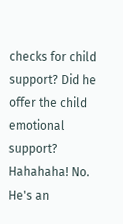checks for child support? Did he offer the child emotional support? Hahahaha! No. He's an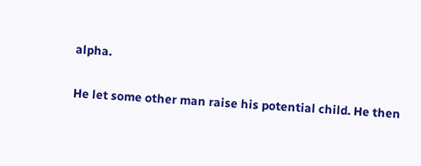alpha.

He let some other man raise his potential child. He then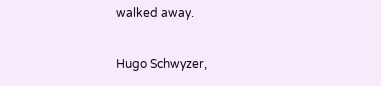walked away.

Hugo Schwyzer,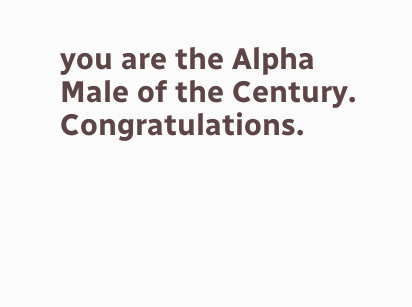you are the Alpha Male of the Century. Congratulations.